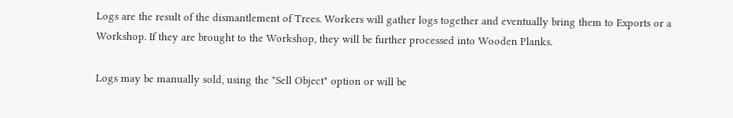Logs are the result of the dismantlement of Trees. Workers will gather logs together and eventually bring them to Exports or a Workshop. If they are brought to the Workshop, they will be further processed into Wooden Planks.

Logs may be manually sold, using the "Sell Object" option or will be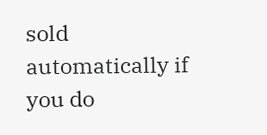sold automatically if you do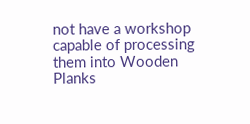not have a workshop capable of processing them into Wooden Planks